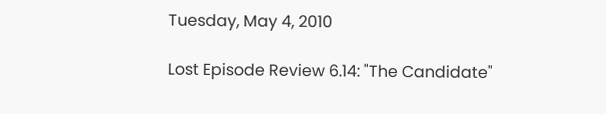Tuesday, May 4, 2010

Lost Episode Review 6.14: "The Candidate"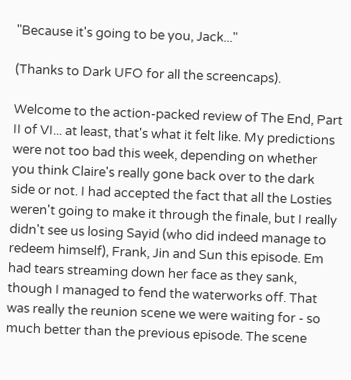"Because it's going to be you, Jack..."

(Thanks to Dark UFO for all the screencaps).

Welcome to the action-packed review of The End, Part II of VI... at least, that's what it felt like. My predictions were not too bad this week, depending on whether you think Claire's really gone back over to the dark side or not. I had accepted the fact that all the Losties weren't going to make it through the finale, but I really didn't see us losing Sayid (who did indeed manage to redeem himself), Frank, Jin and Sun this episode. Em had tears streaming down her face as they sank, though I managed to fend the waterworks off. That was really the reunion scene we were waiting for - so much better than the previous episode. The scene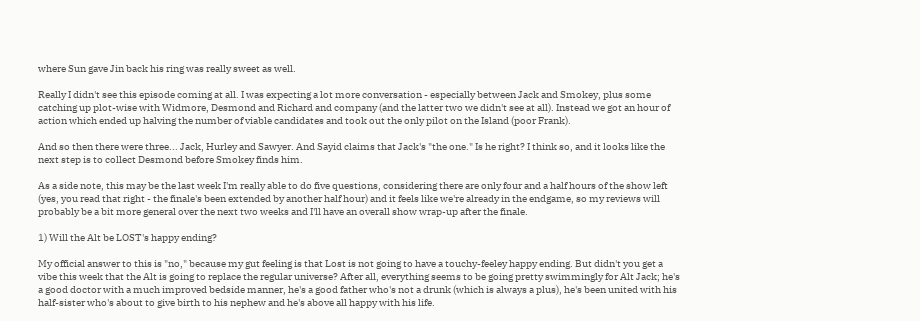where Sun gave Jin back his ring was really sweet as well.

Really I didn't see this episode coming at all. I was expecting a lot more conversation - especially between Jack and Smokey, plus some catching up plot-wise with Widmore, Desmond and Richard and company (and the latter two we didn't see at all). Instead we got an hour of action which ended up halving the number of viable candidates and took out the only pilot on the Island (poor Frank).

And so then there were three... Jack, Hurley and Sawyer. And Sayid claims that Jack's "the one." Is he right? I think so, and it looks like the next step is to collect Desmond before Smokey finds him.

As a side note, this may be the last week I'm really able to do five questions, considering there are only four and a half hours of the show left (yes, you read that right - the finale's been extended by another half hour) and it feels like we're already in the endgame, so my reviews will probably be a bit more general over the next two weeks and I'll have an overall show wrap-up after the finale.

1) Will the Alt be LOST's happy ending?

My official answer to this is "no," because my gut feeling is that Lost is not going to have a touchy-feeley happy ending. But didn't you get a vibe this week that the Alt is going to replace the regular universe? After all, everything seems to be going pretty swimmingly for Alt Jack; he's a good doctor with a much improved bedside manner, he's a good father who's not a drunk (which is always a plus), he's been united with his half-sister who's about to give birth to his nephew and he's above all happy with his life.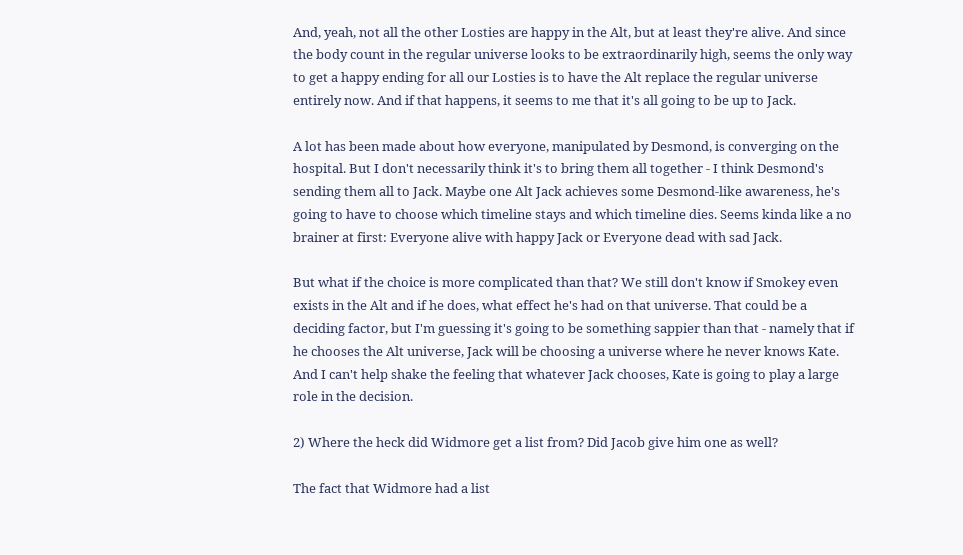And, yeah, not all the other Losties are happy in the Alt, but at least they're alive. And since the body count in the regular universe looks to be extraordinarily high, seems the only way to get a happy ending for all our Losties is to have the Alt replace the regular universe entirely now. And if that happens, it seems to me that it's all going to be up to Jack.

A lot has been made about how everyone, manipulated by Desmond, is converging on the hospital. But I don't necessarily think it's to bring them all together - I think Desmond's sending them all to Jack. Maybe one Alt Jack achieves some Desmond-like awareness, he's going to have to choose which timeline stays and which timeline dies. Seems kinda like a no brainer at first: Everyone alive with happy Jack or Everyone dead with sad Jack.

But what if the choice is more complicated than that? We still don't know if Smokey even exists in the Alt and if he does, what effect he's had on that universe. That could be a deciding factor, but I'm guessing it's going to be something sappier than that - namely that if he chooses the Alt universe, Jack will be choosing a universe where he never knows Kate. And I can't help shake the feeling that whatever Jack chooses, Kate is going to play a large role in the decision.

2) Where the heck did Widmore get a list from? Did Jacob give him one as well?

The fact that Widmore had a list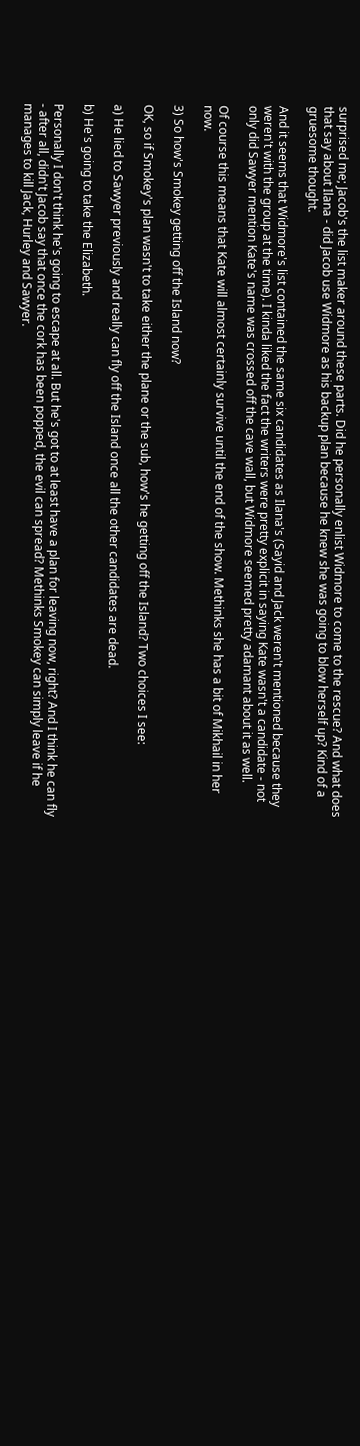surprised me; Jacob's the list maker around these parts. Did he personally enlist Widmore to come to the rescue? And what does that say about Ilana - did Jacob use Widmore as his backup plan because he knew she was going to blow herself up? Kind of a gruesome thought.

And it seems that Widmore's list contained the same six candidates as Ilana's (Sayid and Jack weren't mentioned because they weren't with the group at the time). I kinda liked the fact the writers were pretty explicit in saying Kate wasn't a candidate - not only did Sawyer mention Kate's name was crossed off the cave wall, but Widmore seemed pretty adamant about it as well.

Of course this means that Kate will almost certainly survive until the end of the show. Methinks she has a bit of Mikhail in her now.

3) So how's Smokey getting off the Island now?

OK, so if Smokey's plan wasn't to take either the plane or the sub, how's he getting off the Island? Two choices I see:

a) He lied to Sawyer previously and really can fly off the Island once all the other candidates are dead.

b) He's going to take the Elizabeth.

Personally I don't think he's going to escape at all. But he's got to at least have a plan for leaving now, right? And I think he can fly - after all, didn't Jacob say that once the cork has been popped, the evil can spread? Methinks Smokey can simply leave if he manages to kill Jack, Hurley and Sawyer.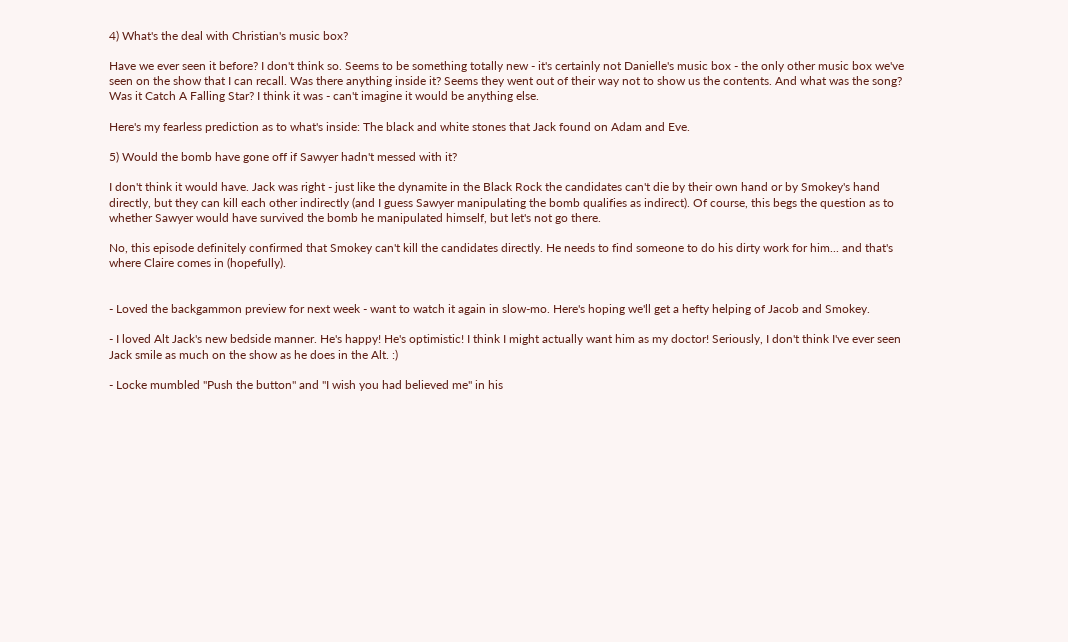4) What's the deal with Christian's music box?

Have we ever seen it before? I don't think so. Seems to be something totally new - it's certainly not Danielle's music box - the only other music box we've seen on the show that I can recall. Was there anything inside it? Seems they went out of their way not to show us the contents. And what was the song? Was it Catch A Falling Star? I think it was - can't imagine it would be anything else.

Here's my fearless prediction as to what's inside: The black and white stones that Jack found on Adam and Eve.

5) Would the bomb have gone off if Sawyer hadn't messed with it?

I don't think it would have. Jack was right - just like the dynamite in the Black Rock the candidates can't die by their own hand or by Smokey's hand directly, but they can kill each other indirectly (and I guess Sawyer manipulating the bomb qualifies as indirect). Of course, this begs the question as to whether Sawyer would have survived the bomb he manipulated himself, but let's not go there.

No, this episode definitely confirmed that Smokey can't kill the candidates directly. He needs to find someone to do his dirty work for him... and that's where Claire comes in (hopefully).


- Loved the backgammon preview for next week - want to watch it again in slow-mo. Here's hoping we'll get a hefty helping of Jacob and Smokey.

- I loved Alt Jack's new bedside manner. He's happy! He's optimistic! I think I might actually want him as my doctor! Seriously, I don't think I've ever seen Jack smile as much on the show as he does in the Alt. :)

- Locke mumbled "Push the button" and "I wish you had believed me" in his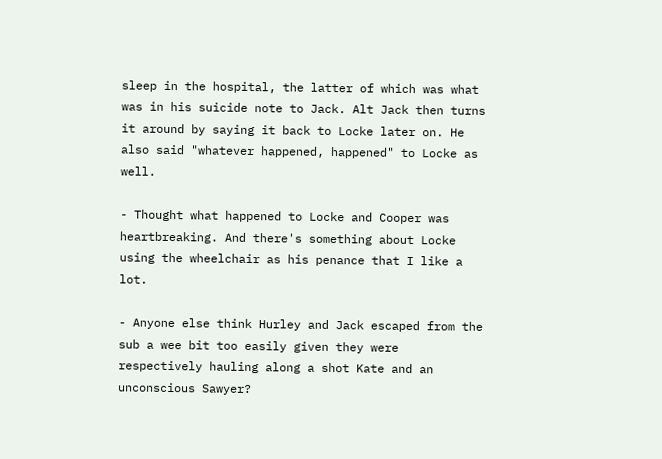sleep in the hospital, the latter of which was what was in his suicide note to Jack. Alt Jack then turns it around by saying it back to Locke later on. He also said "whatever happened, happened" to Locke as well.

- Thought what happened to Locke and Cooper was heartbreaking. And there's something about Locke using the wheelchair as his penance that I like a lot.

- Anyone else think Hurley and Jack escaped from the sub a wee bit too easily given they were respectively hauling along a shot Kate and an unconscious Sawyer?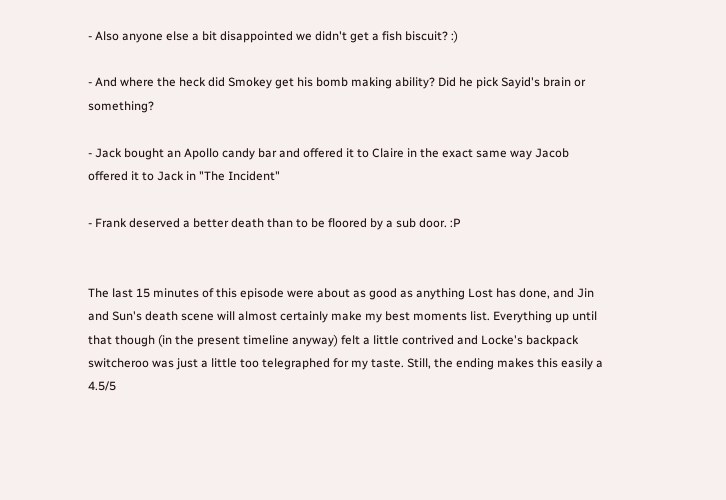- Also anyone else a bit disappointed we didn't get a fish biscuit? :)

- And where the heck did Smokey get his bomb making ability? Did he pick Sayid's brain or something?

- Jack bought an Apollo candy bar and offered it to Claire in the exact same way Jacob offered it to Jack in "The Incident"

- Frank deserved a better death than to be floored by a sub door. :P


The last 15 minutes of this episode were about as good as anything Lost has done, and Jin and Sun's death scene will almost certainly make my best moments list. Everything up until that though (in the present timeline anyway) felt a little contrived and Locke's backpack switcheroo was just a little too telegraphed for my taste. Still, the ending makes this easily a 4.5/5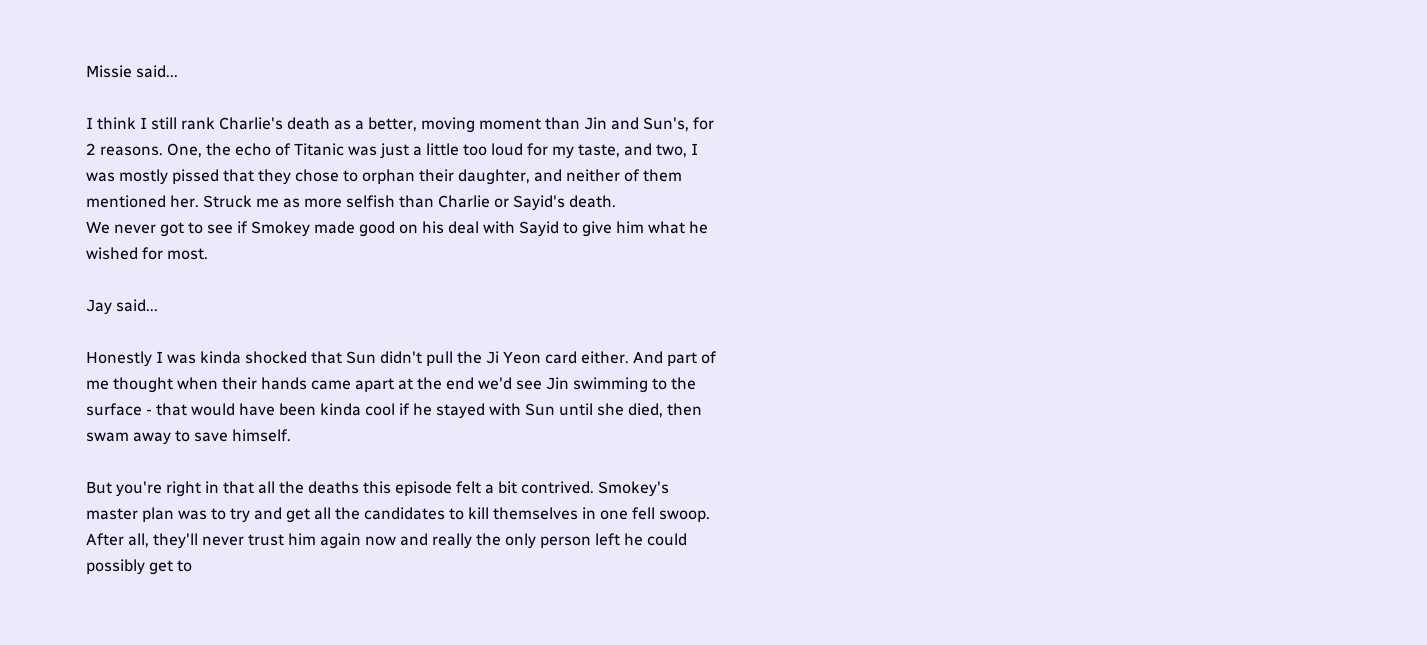Missie said...

I think I still rank Charlie's death as a better, moving moment than Jin and Sun's, for 2 reasons. One, the echo of Titanic was just a little too loud for my taste, and two, I was mostly pissed that they chose to orphan their daughter, and neither of them mentioned her. Struck me as more selfish than Charlie or Sayid's death.
We never got to see if Smokey made good on his deal with Sayid to give him what he wished for most.

Jay said...

Honestly I was kinda shocked that Sun didn't pull the Ji Yeon card either. And part of me thought when their hands came apart at the end we'd see Jin swimming to the surface - that would have been kinda cool if he stayed with Sun until she died, then swam away to save himself.

But you're right in that all the deaths this episode felt a bit contrived. Smokey's master plan was to try and get all the candidates to kill themselves in one fell swoop. After all, they'll never trust him again now and really the only person left he could possibly get to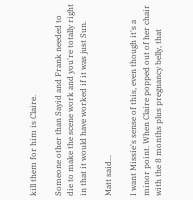kill them for him is Claire.

Someone other than Sayid and Frank needed to die to make the scene work and you're totally right in that it would have worked if it was just Sun.

Matt said...

I want Missie's sense of this, even though it's a minor point. When Claire popped out of her chair with the 8 months plus pregnancy belly, that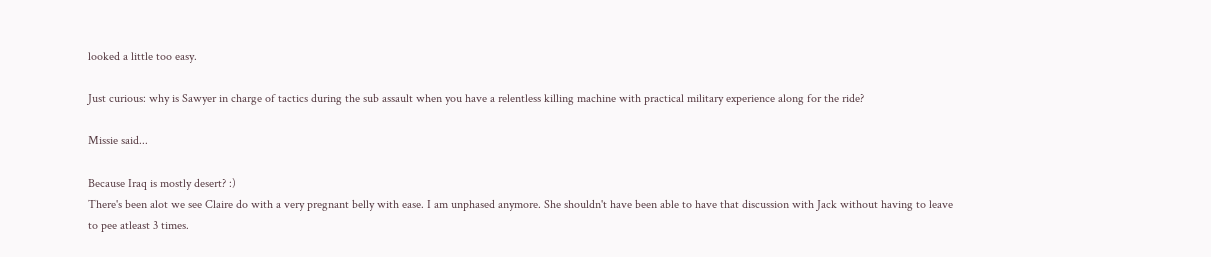looked a little too easy.

Just curious: why is Sawyer in charge of tactics during the sub assault when you have a relentless killing machine with practical military experience along for the ride?

Missie said...

Because Iraq is mostly desert? :)
There's been alot we see Claire do with a very pregnant belly with ease. I am unphased anymore. She shouldn't have been able to have that discussion with Jack without having to leave to pee atleast 3 times.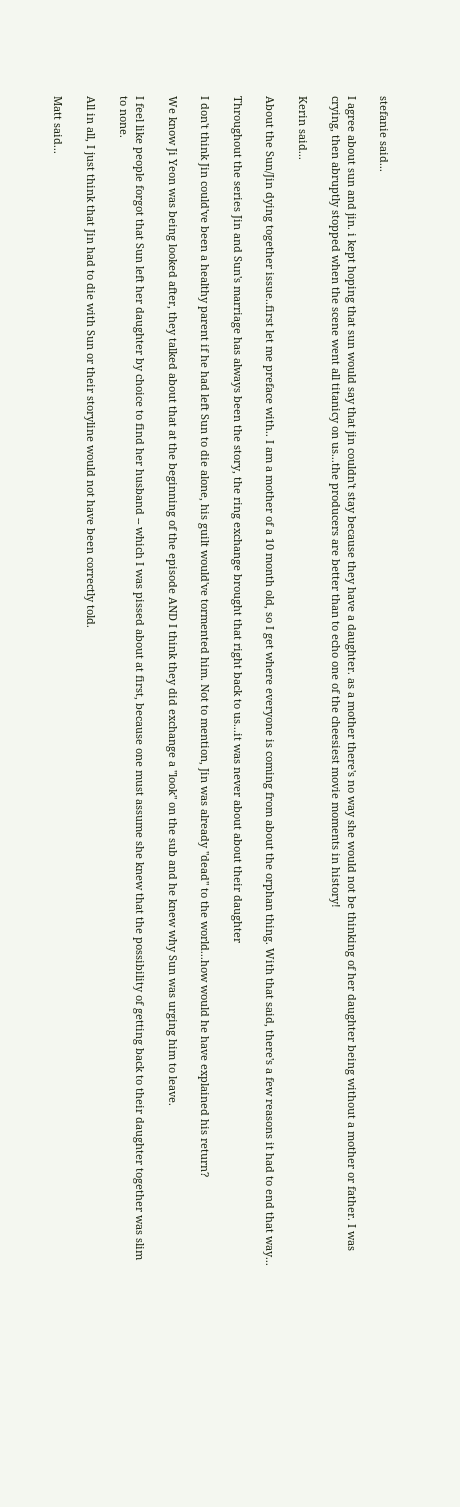stefanie said...

I agree about sun and jin. i kept hoping that sun would say that jin couldn't stay because they have a daughter. as a mother there's no way she would not be thinking of her daughter being without a mother or father. I was crying, then abruptly stopped when the scene went all titanicy on us...the producers are better than to echo one of the cheesiest movie moments in history!

Kerin said...

About the Sun/Jin dying together issue..first let me preface with.. I am a mother of a 10 month old, so I get where everyone is coming from about the orphan thing. With that said, there's a few reasons it had to end that way...

Throughout the series Jin and Sun's marriage has always been the story, the ring exchange brought that right back to us...it was never about about their daughter

I don't think Jin could've been a healthy parent if he had left Sun to die alone, his guilt would've tormented him. Not to mention, Jin was already "dead" to the world...how would he have explained his return?

We know Ji Yeon was being looked after, they talked about that at the beginning of the episode AND I think they did exchange a "look" on the sub and he knew why Sun was urging him to leave.

I feel like people forgot that Sun left her daughter by choice to find her husband -- which I was pissed about at first, because one must assume she knew that the possibility of getting back to their daughter together was slim to none.

All in all, I just think that Jin had to die with Sun or their storyline would not have been correctly told.

Matt said...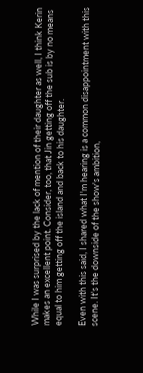While I was surprised by the lack of mention of their daughter as well, I think Kerin makes an excellent point. Consider, too, that Jin getting off the sub is by no means equal to him getting off the island and back to his daughter.

Even with this said, I shared what I'm hearing is a common disappointment with this scene. It's the downside of the show's ambition,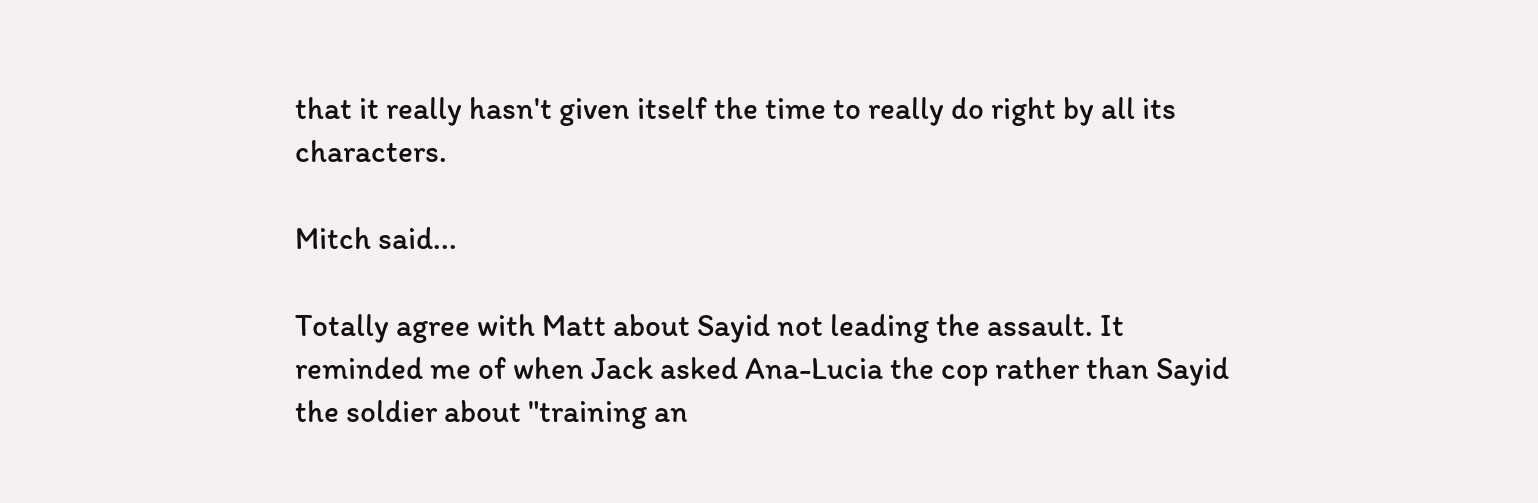that it really hasn't given itself the time to really do right by all its characters.

Mitch said...

Totally agree with Matt about Sayid not leading the assault. It reminded me of when Jack asked Ana-Lucia the cop rather than Sayid the soldier about "training an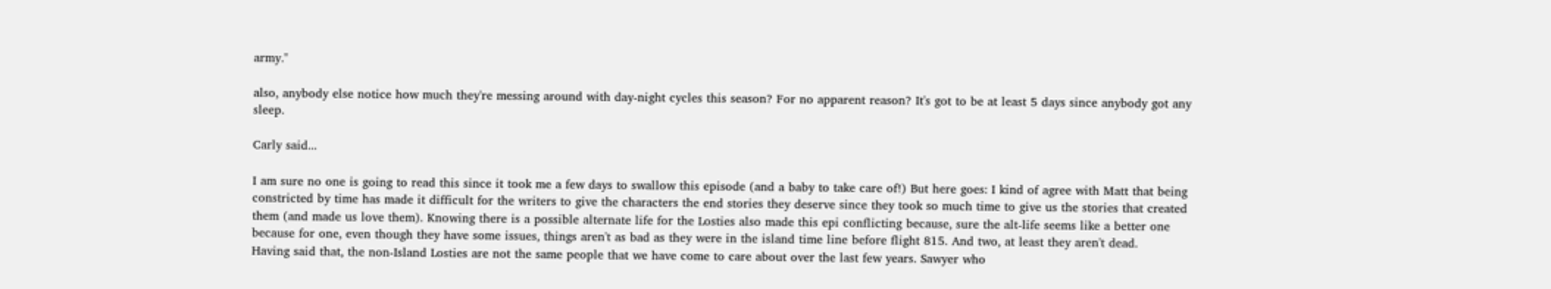army."

also, anybody else notice how much they're messing around with day-night cycles this season? For no apparent reason? It's got to be at least 5 days since anybody got any sleep.

Carly said...

I am sure no one is going to read this since it took me a few days to swallow this episode (and a baby to take care of!) But here goes: I kind of agree with Matt that being constricted by time has made it difficult for the writers to give the characters the end stories they deserve since they took so much time to give us the stories that created them (and made us love them). Knowing there is a possible alternate life for the Losties also made this epi conflicting because, sure the alt-life seems like a better one because for one, even though they have some issues, things aren't as bad as they were in the island time line before flight 815. And two, at least they aren't dead.
Having said that, the non-Island Losties are not the same people that we have come to care about over the last few years. Sawyer who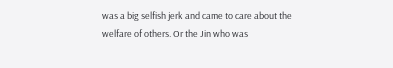was a big selfish jerk and came to care about the welfare of others. Or the Jin who was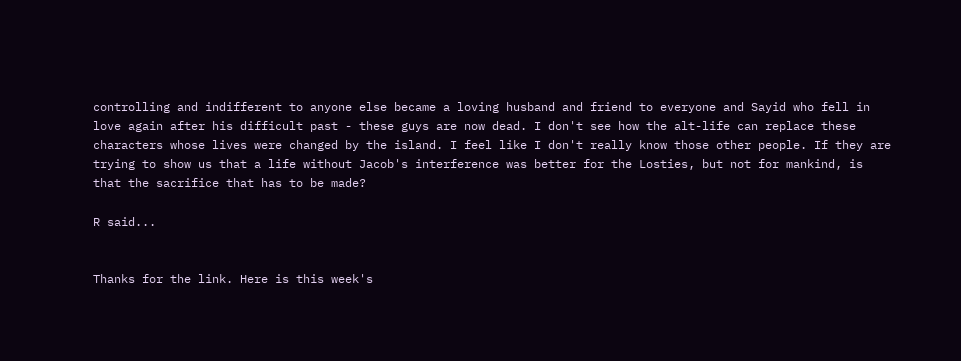controlling and indifferent to anyone else became a loving husband and friend to everyone and Sayid who fell in love again after his difficult past - these guys are now dead. I don't see how the alt-life can replace these characters whose lives were changed by the island. I feel like I don't really know those other people. If they are trying to show us that a life without Jacob's interference was better for the Losties, but not for mankind, is that the sacrifice that has to be made?

R said...


Thanks for the link. Here is this week's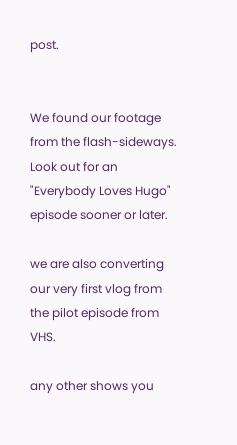post.


We found our footage from the flash-sideways. Look out for an "Everybody Loves Hugo" episode sooner or later.

we are also converting our very first vlog from the pilot episode from VHS.

any other shows you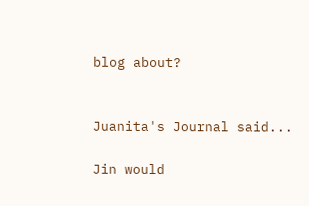blog about?


Juanita's Journal said...

Jin would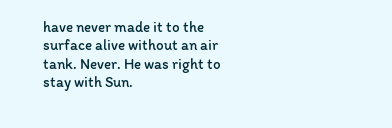have never made it to the surface alive without an air tank. Never. He was right to stay with Sun.